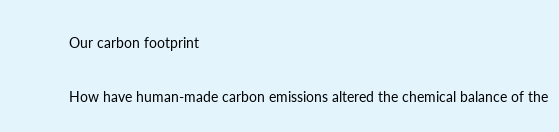Our carbon footprint

How have human-made carbon emissions altered the chemical balance of the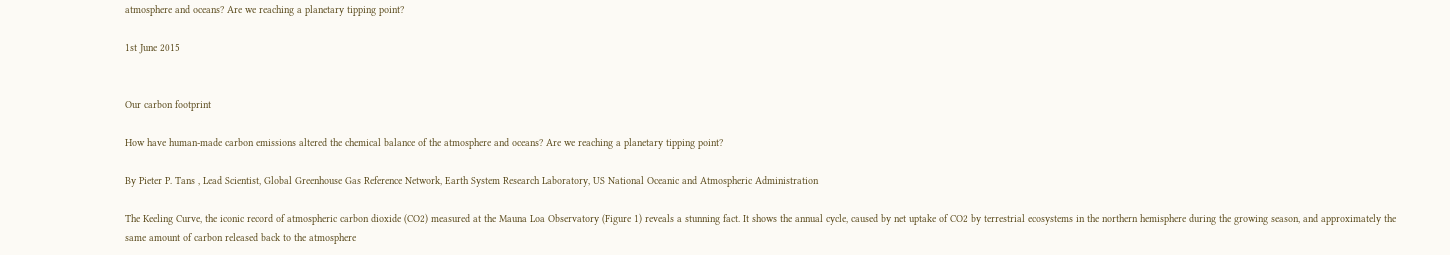atmosphere and oceans? Are we reaching a planetary tipping point?

1st June 2015


Our carbon footprint

How have human-made carbon emissions altered the chemical balance of the atmosphere and oceans? Are we reaching a planetary tipping point?

By Pieter P. Tans , Lead Scientist, Global Greenhouse Gas Reference Network, Earth System Research Laboratory, US National Oceanic and Atmospheric Administration

The Keeling Curve, the iconic record of atmospheric carbon dioxide (CO2) measured at the Mauna Loa Observatory (Figure 1) reveals a stunning fact. It shows the annual cycle, caused by net uptake of CO2 by terrestrial ecosystems in the northern hemisphere during the growing season, and approximately the same amount of carbon released back to the atmosphere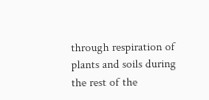through respiration of plants and soils during the rest of the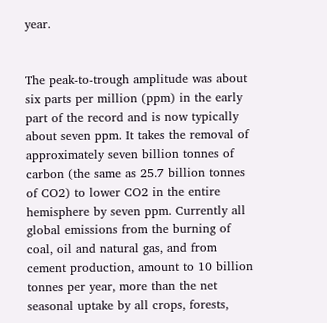year.


The peak-to-trough amplitude was about six parts per million (ppm) in the early part of the record and is now typically about seven ppm. It takes the removal of approximately seven billion tonnes of carbon (the same as 25.7 billion tonnes of CO2) to lower CO2 in the entire hemisphere by seven ppm. Currently all global emissions from the burning of coal, oil and natural gas, and from cement production, amount to 10 billion tonnes per year, more than the net seasonal uptake by all crops, forests,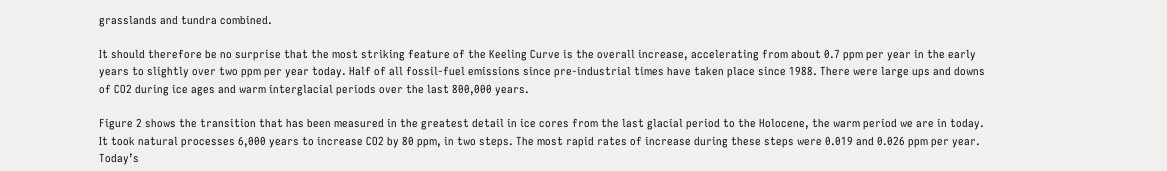grasslands and tundra combined.

It should therefore be no surprise that the most striking feature of the Keeling Curve is the overall increase, accelerating from about 0.7 ppm per year in the early years to slightly over two ppm per year today. Half of all fossil-fuel emissions since pre-industrial times have taken place since 1988. There were large ups and downs of CO2 during ice ages and warm interglacial periods over the last 800,000 years.

Figure 2 shows the transition that has been measured in the greatest detail in ice cores from the last glacial period to the Holocene, the warm period we are in today. It took natural processes 6,000 years to increase CO2 by 80 ppm, in two steps. The most rapid rates of increase during these steps were 0.019 and 0.026 ppm per year. Today’s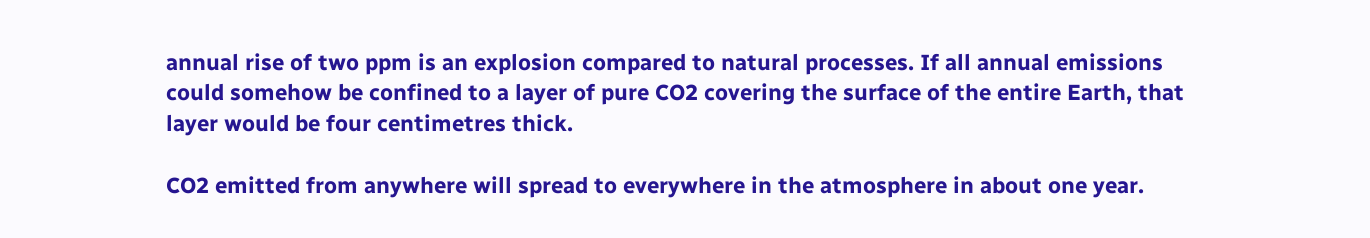annual rise of two ppm is an explosion compared to natural processes. If all annual emissions could somehow be confined to a layer of pure CO2 covering the surface of the entire Earth, that layer would be four centimetres thick.

CO2 emitted from anywhere will spread to everywhere in the atmosphere in about one year.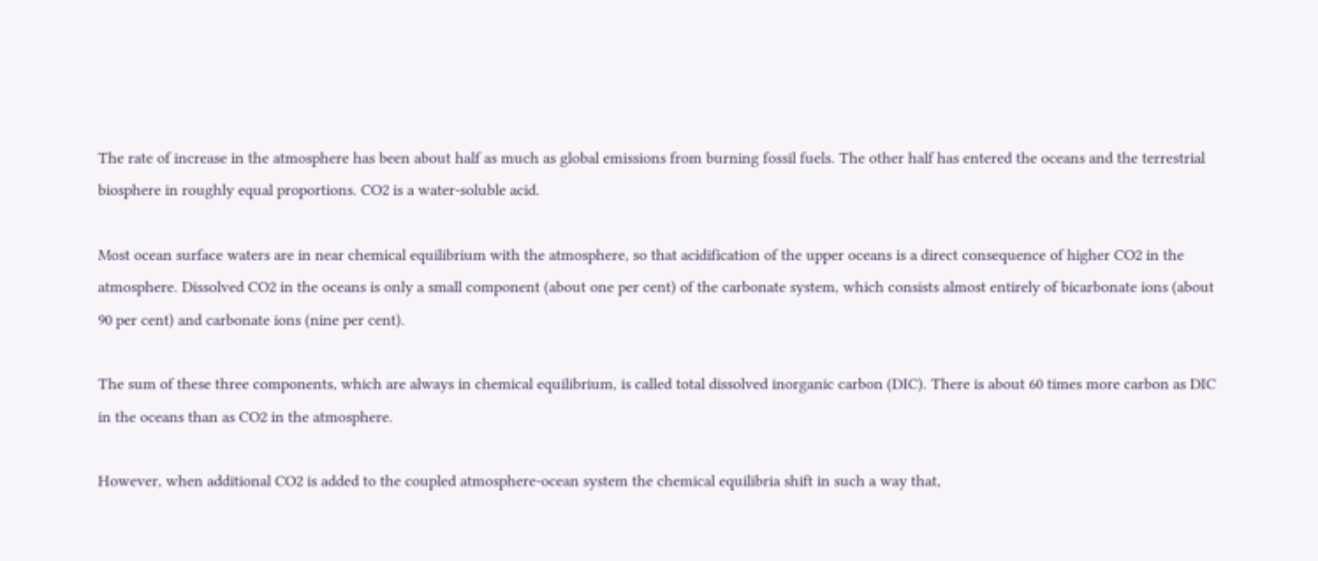The rate of increase in the atmosphere has been about half as much as global emissions from burning fossil fuels. The other half has entered the oceans and the terrestrial biosphere in roughly equal proportions. CO2 is a water-soluble acid.

Most ocean surface waters are in near chemical equilibrium with the atmosphere, so that acidification of the upper oceans is a direct consequence of higher CO2 in the atmosphere. Dissolved CO2 in the oceans is only a small component (about one per cent) of the carbonate system, which consists almost entirely of bicarbonate ions (about 90 per cent) and carbonate ions (nine per cent).

The sum of these three components, which are always in chemical equilibrium, is called total dissolved inorganic carbon (DIC). There is about 60 times more carbon as DIC in the oceans than as CO2 in the atmosphere.

However, when additional CO2 is added to the coupled atmosphere-ocean system the chemical equilibria shift in such a way that,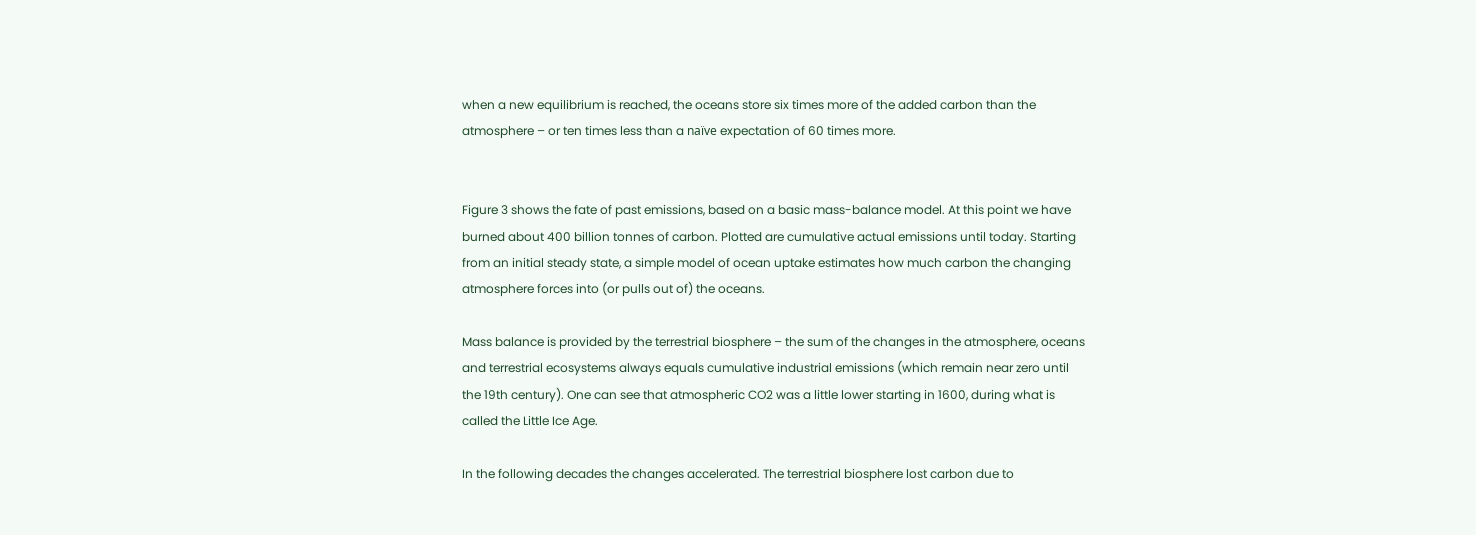when a new equilibrium is reached, the oceans store six times more of the added carbon than the atmosphere – or ten times less than a naïve expectation of 60 times more.


Figure 3 shows the fate of past emissions, based on a basic mass-balance model. At this point we have burned about 400 billion tonnes of carbon. Plotted are cumulative actual emissions until today. Starting from an initial steady state, a simple model of ocean uptake estimates how much carbon the changing atmosphere forces into (or pulls out of) the oceans.

Mass balance is provided by the terrestrial biosphere – the sum of the changes in the atmosphere, oceans and terrestrial ecosystems always equals cumulative industrial emissions (which remain near zero until the 19th century). One can see that atmospheric CO2 was a little lower starting in 1600, during what is called the Little Ice Age.

In the following decades the changes accelerated. The terrestrial biosphere lost carbon due to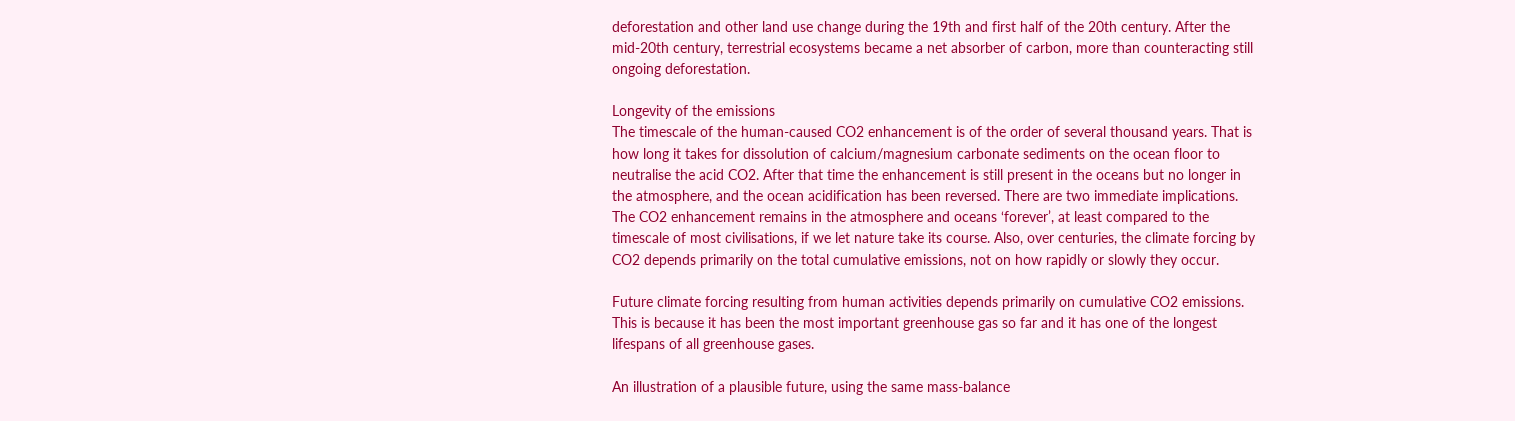deforestation and other land use change during the 19th and first half of the 20th century. After the mid-20th century, terrestrial ecosystems became a net absorber of carbon, more than counteracting still ongoing deforestation.

Longevity of the emissions
The timescale of the human-caused CO2 enhancement is of the order of several thousand years. That is how long it takes for dissolution of calcium/magnesium carbonate sediments on the ocean floor to neutralise the acid CO2. After that time the enhancement is still present in the oceans but no longer in the atmosphere, and the ocean acidification has been reversed. There are two immediate implications. The CO2 enhancement remains in the atmosphere and oceans ‘forever’, at least compared to the timescale of most civilisations, if we let nature take its course. Also, over centuries, the climate forcing by CO2 depends primarily on the total cumulative emissions, not on how rapidly or slowly they occur.

Future climate forcing resulting from human activities depends primarily on cumulative CO2 emissions. This is because it has been the most important greenhouse gas so far and it has one of the longest lifespans of all greenhouse gases.

An illustration of a plausible future, using the same mass-balance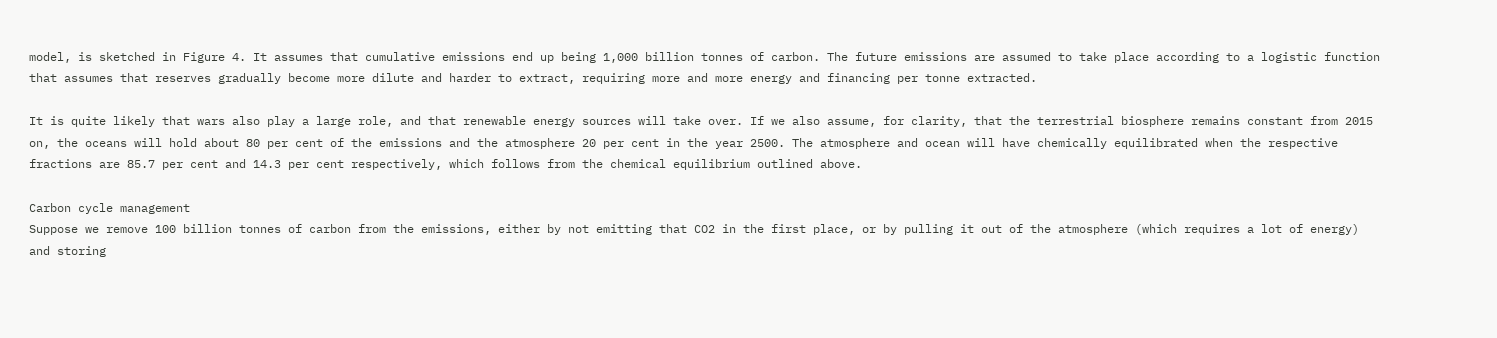model, is sketched in Figure 4. It assumes that cumulative emissions end up being 1,000 billion tonnes of carbon. The future emissions are assumed to take place according to a logistic function that assumes that reserves gradually become more dilute and harder to extract, requiring more and more energy and financing per tonne extracted.

It is quite likely that wars also play a large role, and that renewable energy sources will take over. If we also assume, for clarity, that the terrestrial biosphere remains constant from 2015 on, the oceans will hold about 80 per cent of the emissions and the atmosphere 20 per cent in the year 2500. The atmosphere and ocean will have chemically equilibrated when the respective fractions are 85.7 per cent and 14.3 per cent respectively, which follows from the chemical equilibrium outlined above.

Carbon cycle management
Suppose we remove 100 billion tonnes of carbon from the emissions, either by not emitting that CO2 in the first place, or by pulling it out of the atmosphere (which requires a lot of energy) and storing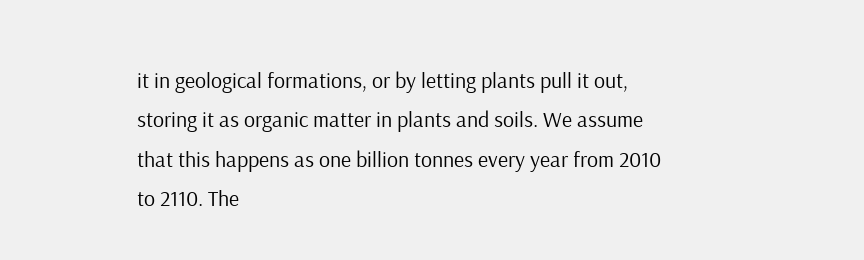it in geological formations, or by letting plants pull it out, storing it as organic matter in plants and soils. We assume that this happens as one billion tonnes every year from 2010 to 2110. The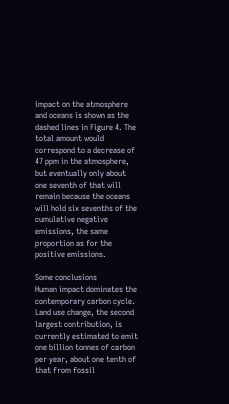impact on the atmosphere and oceans is shown as the dashed lines in Figure 4. The total amount would correspond to a decrease of 47 ppm in the atmosphere, but eventually only about one seventh of that will remain because the oceans will hold six sevenths of the cumulative negative emissions, the same proportion as for the positive emissions.

Some conclusions
Human impact dominates the contemporary carbon cycle. Land use change, the second largest contribution, is currently estimated to emit one billion tonnes of carbon per year, about one tenth of that from fossil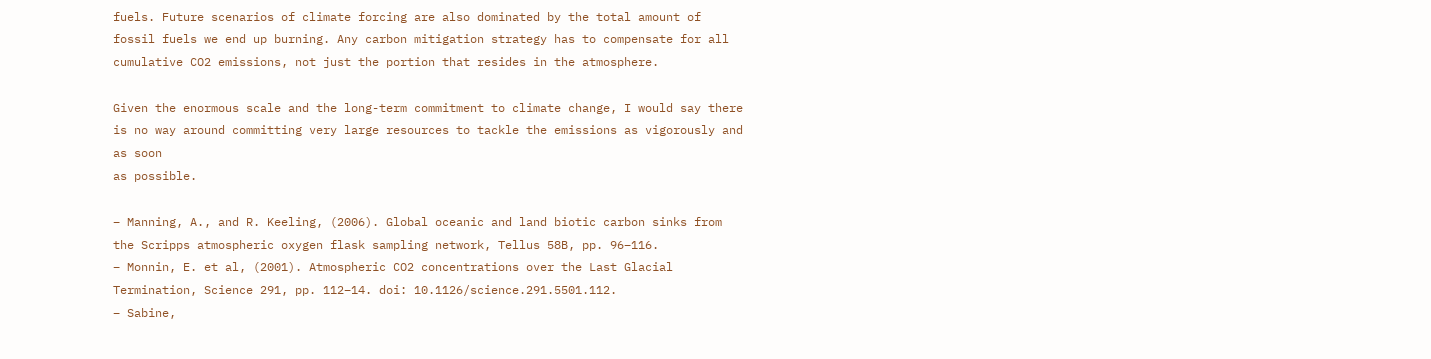fuels. Future scenarios of climate forcing are also dominated by the total amount of fossil fuels we end up burning. Any carbon mitigation strategy has to compensate for all cumulative CO2 emissions, not just the portion that resides in the atmosphere.

Given the enormous scale and the long-term commitment to climate change, I would say there is no way around committing very large resources to tackle the emissions as vigorously and as soon
as possible.

– Manning, A., and R. Keeling, (2006). Global oceanic and land biotic carbon sinks from the Scripps atmospheric oxygen flask sampling network, Tellus 58B, pp. 96–116.
– Monnin, E. et al, (2001). Atmospheric CO2 concentrations over the Last Glacial Termination, Science 291, pp. 112–14. doi: 10.1126/science.291.5501.112.
– Sabine,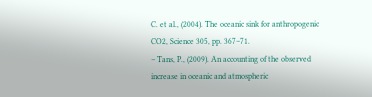C. et al., (2004). The oceanic sink for anthropogenic CO2, Science 305, pp. 367–71.
– Tans, P., (2009). An accounting of the observed increase in oceanic and atmospheric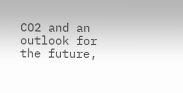CO2 and an outlook for the future,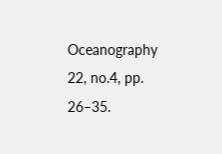Oceanography 22, no.4, pp. 26–35.